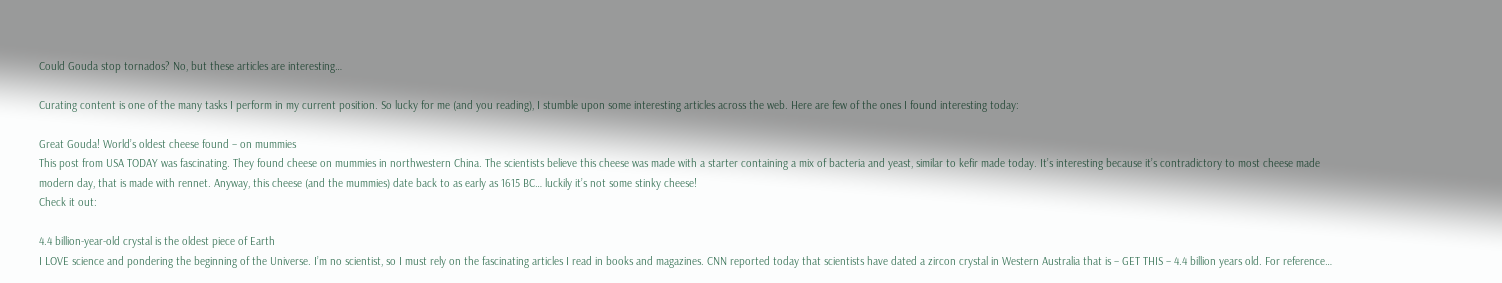Could Gouda stop tornados? No, but these articles are interesting…

Curating content is one of the many tasks I perform in my current position. So lucky for me (and you reading), I stumble upon some interesting articles across the web. Here are few of the ones I found interesting today:

Great Gouda! World’s oldest cheese found – on mummies
This post from USA TODAY was fascinating. They found cheese on mummies in northwestern China. The scientists believe this cheese was made with a starter containing a mix of bacteria and yeast, similar to kefir made today. It’s interesting because it’s contradictory to most cheese made modern day, that is made with rennet. Anyway, this cheese (and the mummies) date back to as early as 1615 BC… luckily it’s not some stinky cheese!
Check it out:

4.4 billion-year-old crystal is the oldest piece of Earth
I LOVE science and pondering the beginning of the Universe. I’m no scientist, so I must rely on the fascinating articles I read in books and magazines. CNN reported today that scientists have dated a zircon crystal in Western Australia that is – GET THIS – 4.4 billion years old. For reference…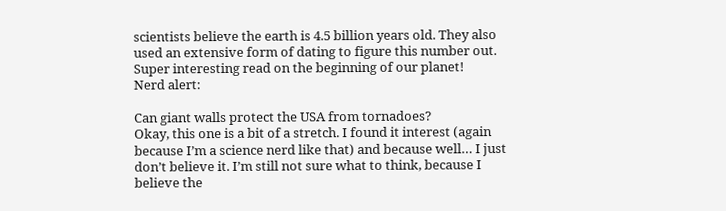scientists believe the earth is 4.5 billion years old. They also used an extensive form of dating to figure this number out. Super interesting read on the beginning of our planet!
Nerd alert:

Can giant walls protect the USA from tornadoes?
Okay, this one is a bit of a stretch. I found it interest (again because I’m a science nerd like that) and because well… I just don’t believe it. I’m still not sure what to think, because I believe the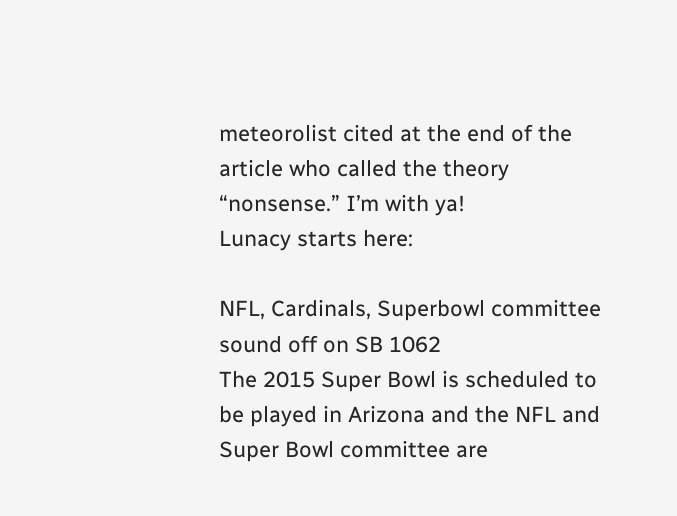meteorolist cited at the end of the article who called the theory “nonsense.” I’m with ya!
Lunacy starts here:

NFL, Cardinals, Superbowl committee sound off on SB 1062
The 2015 Super Bowl is scheduled to be played in Arizona and the NFL and Super Bowl committee are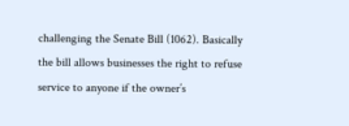challenging the Senate Bill (1062). Basically the bill allows businesses the right to refuse service to anyone if the owner’s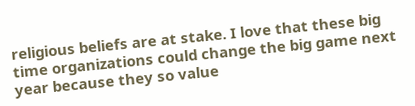religious beliefs are at stake. I love that these big time organizations could change the big game next year because they so value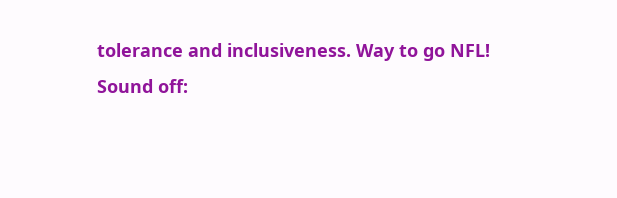tolerance and inclusiveness. Way to go NFL!
Sound off: